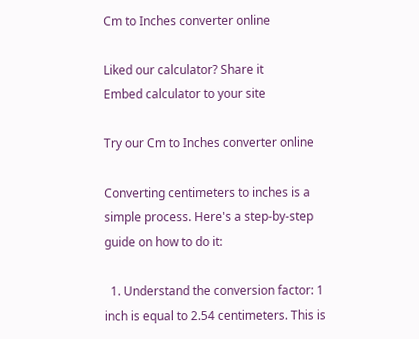Cm to Inches converter online

Liked our calculator? Share it
Embed calculator to your site

Try our Cm to Inches converter online

Converting centimeters to inches is a simple process. Here's a step-by-step guide on how to do it:

  1. Understand the conversion factor: 1 inch is equal to 2.54 centimeters. This is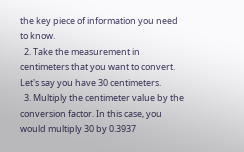the key piece of information you need to know.
  2. Take the measurement in centimeters that you want to convert. Let's say you have 30 centimeters.
  3. Multiply the centimeter value by the conversion factor. In this case, you would multiply 30 by 0.3937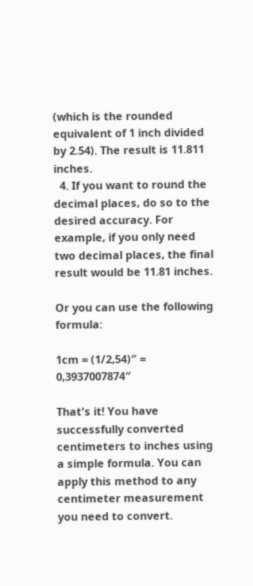(which is the rounded equivalent of 1 inch divided by 2.54). The result is 11.811 inches.
  4. If you want to round the decimal places, do so to the desired accuracy. For example, if you only need two decimal places, the final result would be 11.81 inches.

Or you can use the following formula:

1cm = (1/2,54)″ = 0,3937007874″

That's it! You have successfully converted centimeters to inches using a simple formula. You can apply this method to any centimeter measurement you need to convert.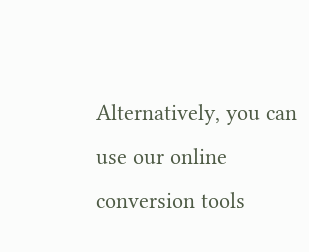Alternatively, you can use our online conversion tools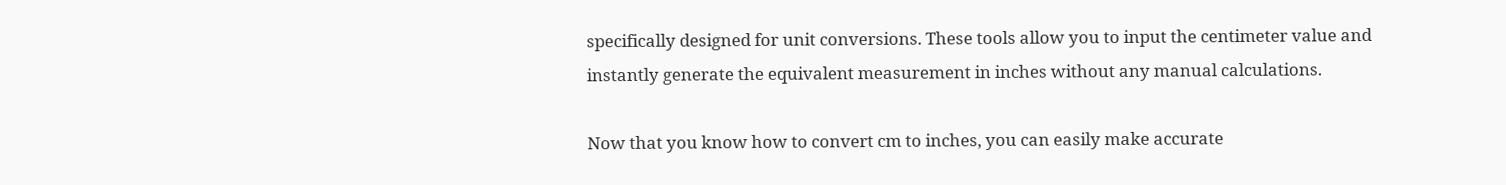specifically designed for unit conversions. These tools allow you to input the centimeter value and instantly generate the equivalent measurement in inches without any manual calculations.

Now that you know how to convert cm to inches, you can easily make accurate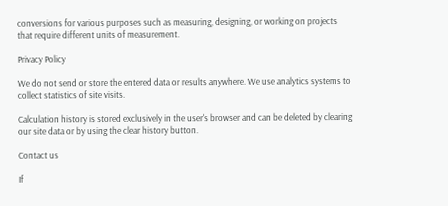conversions for various purposes such as measuring, designing, or working on projects that require different units of measurement.

Privacy Policy

We do not send or store the entered data or results anywhere. We use analytics systems to collect statistics of site visits.

Calculation history is stored exclusively in the user's browser and can be deleted by clearing our site data or by using the clear history button.

Contact us

If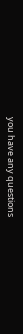you have any questions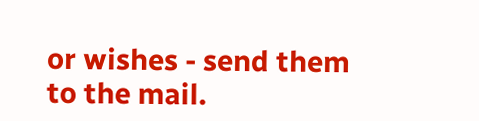or wishes - send them to the mail.